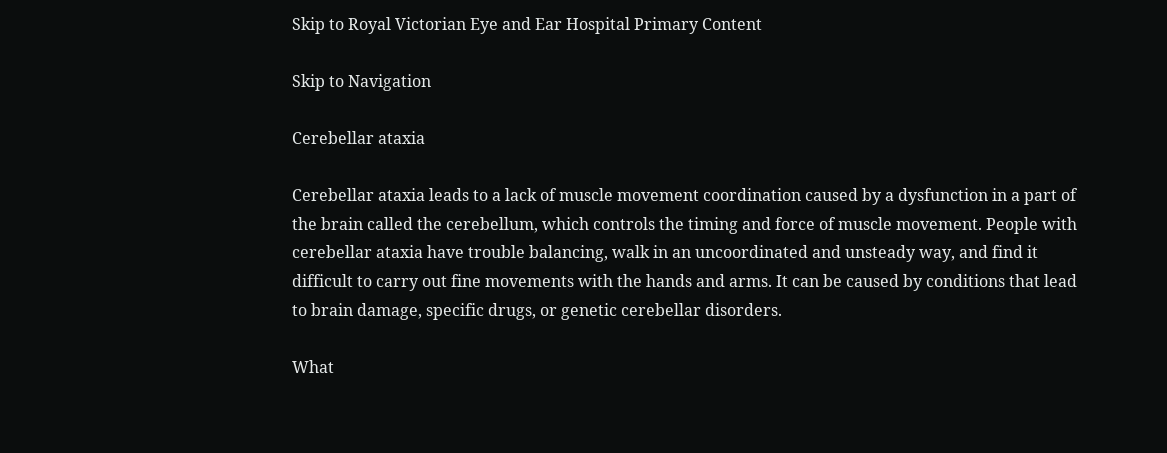Skip to Royal Victorian Eye and Ear Hospital Primary Content

Skip to Navigation

Cerebellar ataxia

Cerebellar ataxia leads to a lack of muscle movement coordination caused by a dysfunction in a part of the brain called the cerebellum, which controls the timing and force of muscle movement. People with cerebellar ataxia have trouble balancing, walk in an uncoordinated and unsteady way, and find it difficult to carry out fine movements with the hands and arms. It can be caused by conditions that lead to brain damage, specific drugs, or genetic cerebellar disorders.

What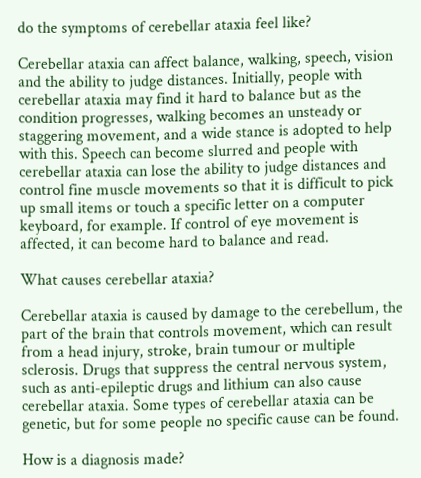do the symptoms of cerebellar ataxia feel like?

Cerebellar ataxia can affect balance, walking, speech, vision and the ability to judge distances. Initially, people with cerebellar ataxia may find it hard to balance but as the condition progresses, walking becomes an unsteady or staggering movement, and a wide stance is adopted to help with this. Speech can become slurred and people with cerebellar ataxia can lose the ability to judge distances and control fine muscle movements so that it is difficult to pick up small items or touch a specific letter on a computer keyboard, for example. If control of eye movement is affected, it can become hard to balance and read.

What causes cerebellar ataxia?

Cerebellar ataxia is caused by damage to the cerebellum, the part of the brain that controls movement, which can result from a head injury, stroke, brain tumour or multiple sclerosis. Drugs that suppress the central nervous system, such as anti-epileptic drugs and lithium can also cause cerebellar ataxia. Some types of cerebellar ataxia can be genetic, but for some people no specific cause can be found.

How is a diagnosis made?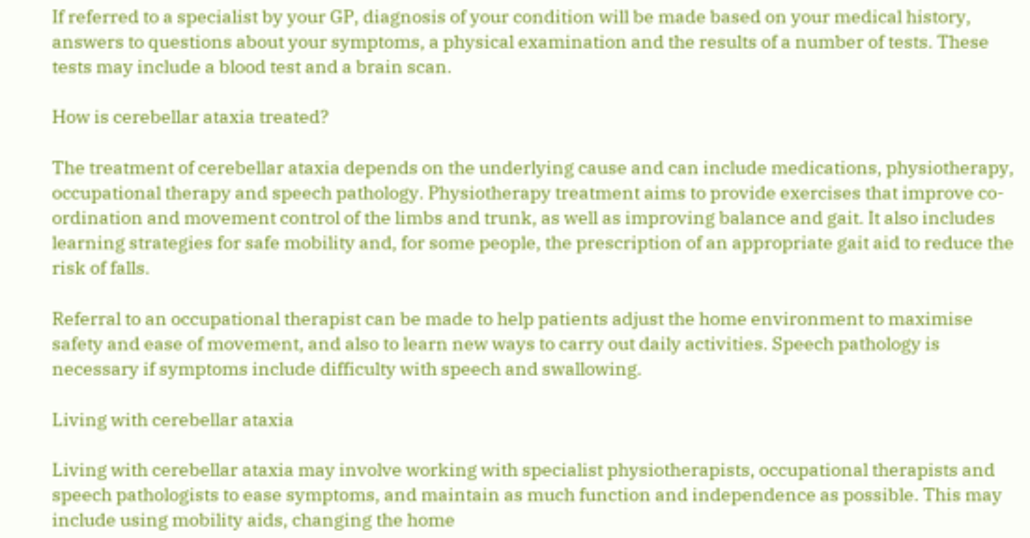If referred to a specialist by your GP, diagnosis of your condition will be made based on your medical history, answers to questions about your symptoms, a physical examination and the results of a number of tests. These tests may include a blood test and a brain scan.

How is cerebellar ataxia treated?

The treatment of cerebellar ataxia depends on the underlying cause and can include medications, physiotherapy, occupational therapy and speech pathology. Physiotherapy treatment aims to provide exercises that improve co-ordination and movement control of the limbs and trunk, as well as improving balance and gait. It also includes learning strategies for safe mobility and, for some people, the prescription of an appropriate gait aid to reduce the risk of falls.

Referral to an occupational therapist can be made to help patients adjust the home environment to maximise safety and ease of movement, and also to learn new ways to carry out daily activities. Speech pathology is necessary if symptoms include difficulty with speech and swallowing.

Living with cerebellar ataxia

Living with cerebellar ataxia may involve working with specialist physiotherapists, occupational therapists and speech pathologists to ease symptoms, and maintain as much function and independence as possible. This may include using mobility aids, changing the home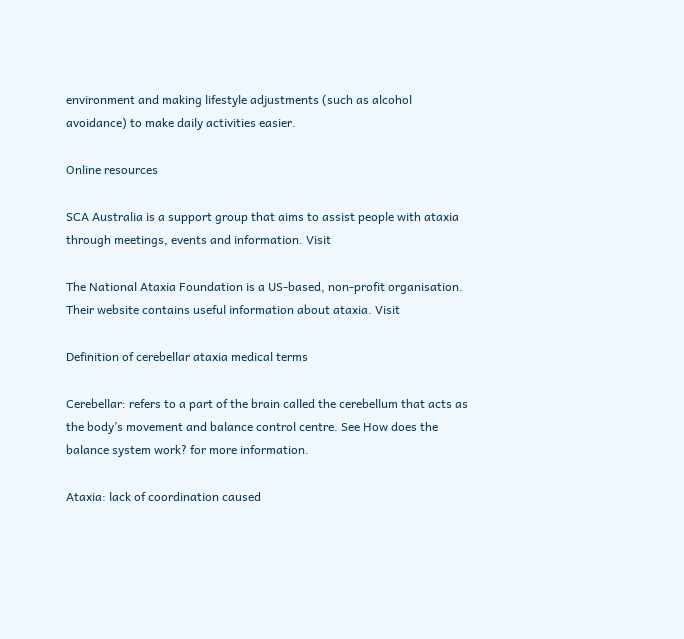environment and making lifestyle adjustments (such as alcohol avoidance) to make daily activities easier.

Online resources

SCA Australia is a support group that aims to assist people with ataxia through meetings, events and information. Visit

The National Ataxia Foundation is a US-based, non-profit organisation. Their website contains useful information about ataxia. Visit

Definition of cerebellar ataxia medical terms

Cerebellar: refers to a part of the brain called the cerebellum that acts as the body’s movement and balance control centre. See How does the balance system work? for more information.

Ataxia: lack of coordination caused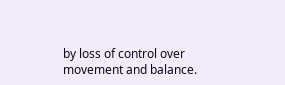by loss of control over movement and balance.